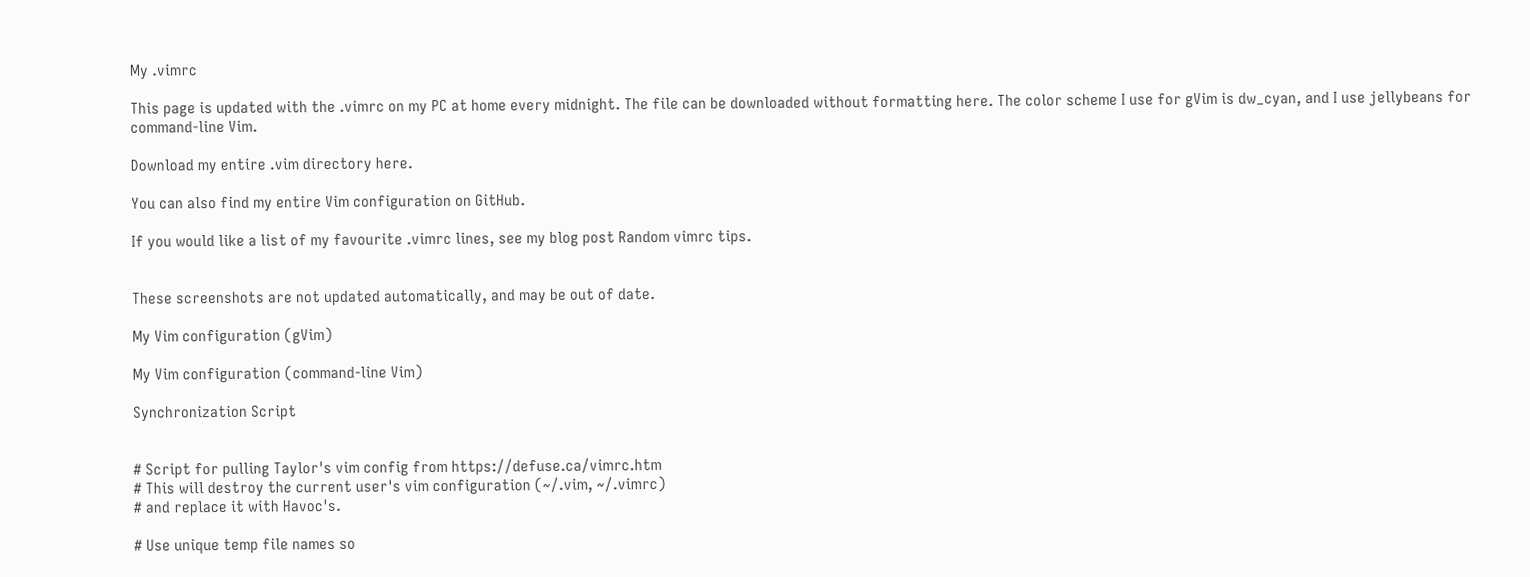My .vimrc

This page is updated with the .vimrc on my PC at home every midnight. The file can be downloaded without formatting here. The color scheme I use for gVim is dw_cyan, and I use jellybeans for command-line Vim.

Download my entire .vim directory here.

You can also find my entire Vim configuration on GitHub.

If you would like a list of my favourite .vimrc lines, see my blog post Random vimrc tips.


These screenshots are not updated automatically, and may be out of date.

My Vim configuration (gVim)

My Vim configuration (command-line Vim)

Synchronization Script


# Script for pulling Taylor's vim config from https://defuse.ca/vimrc.htm
# This will destroy the current user's vim configuration (~/.vim, ~/.vimrc)
# and replace it with Havoc's.

# Use unique temp file names so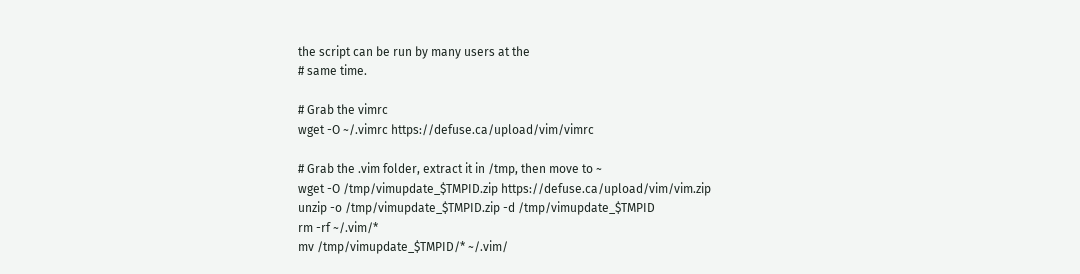the script can be run by many users at the
# same time.

# Grab the vimrc
wget -O ~/.vimrc https://defuse.ca/upload/vim/vimrc

# Grab the .vim folder, extract it in /tmp, then move to ~
wget -O /tmp/vimupdate_$TMPID.zip https://defuse.ca/upload/vim/vim.zip
unzip -o /tmp/vimupdate_$TMPID.zip -d /tmp/vimupdate_$TMPID
rm -rf ~/.vim/*
mv /tmp/vimupdate_$TMPID/* ~/.vim/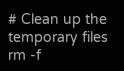# Clean up the temporary files
rm -f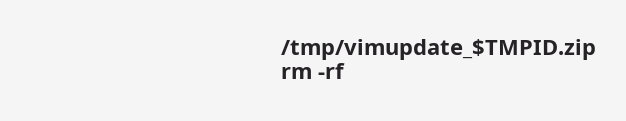/tmp/vimupdate_$TMPID.zip
rm -rf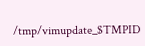/tmp/vimupdate_$TMPID